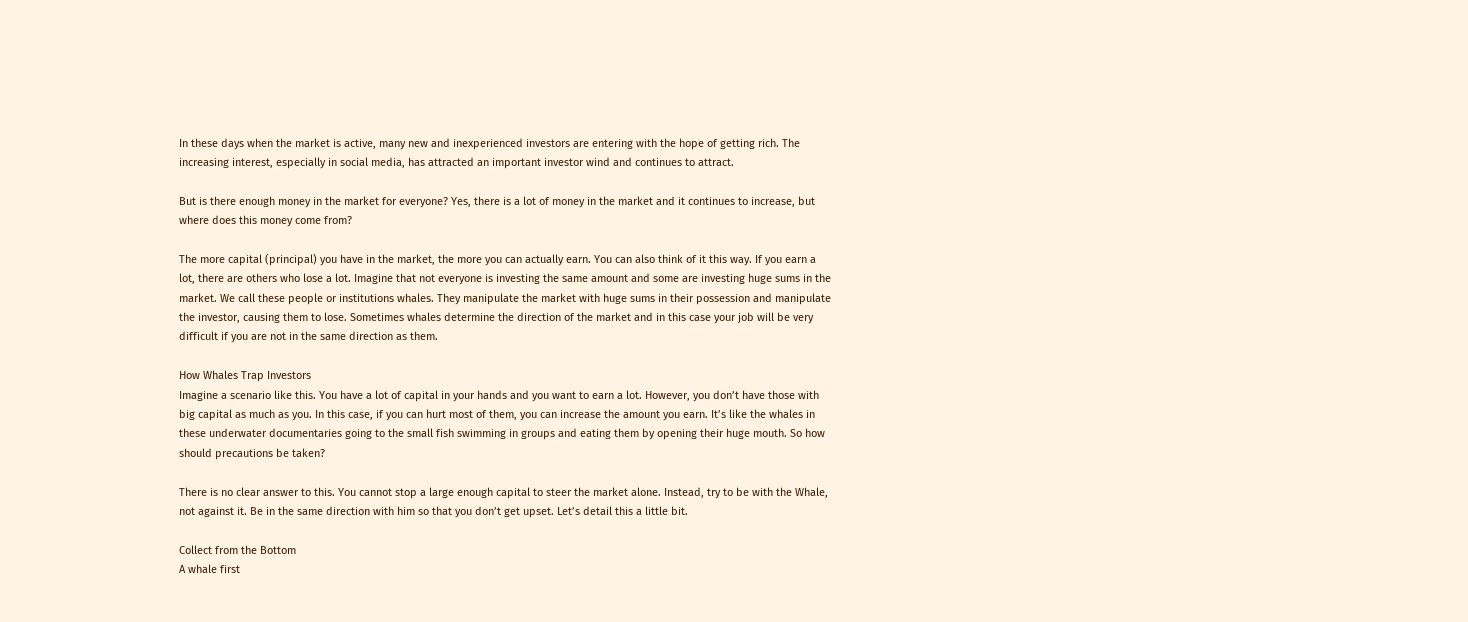In these days when the market is active, many new and inexperienced investors are entering with the hope of getting rich. The increasing interest, especially in social media, has attracted an important investor wind and continues to attract.

But is there enough money in the market for everyone? Yes, there is a lot of money in the market and it continues to increase, but where does this money come from?

The more capital (principal) you have in the market, the more you can actually earn. You can also think of it this way. If you earn a lot, there are others who lose a lot. Imagine that not everyone is investing the same amount and some are investing huge sums in the market. We call these people or institutions whales. They manipulate the market with huge sums in their possession and manipulate the investor, causing them to lose. Sometimes whales determine the direction of the market and in this case your job will be very difficult if you are not in the same direction as them.

How Whales Trap Investors
Imagine a scenario like this. You have a lot of capital in your hands and you want to earn a lot. However, you don’t have those with big capital as much as you. In this case, if you can hurt most of them, you can increase the amount you earn. It’s like the whales in these underwater documentaries going to the small fish swimming in groups and eating them by opening their huge mouth. So how should precautions be taken?

There is no clear answer to this. You cannot stop a large enough capital to steer the market alone. Instead, try to be with the Whale, not against it. Be in the same direction with him so that you don’t get upset. Let’s detail this a little bit.

Collect from the Bottom
A whale first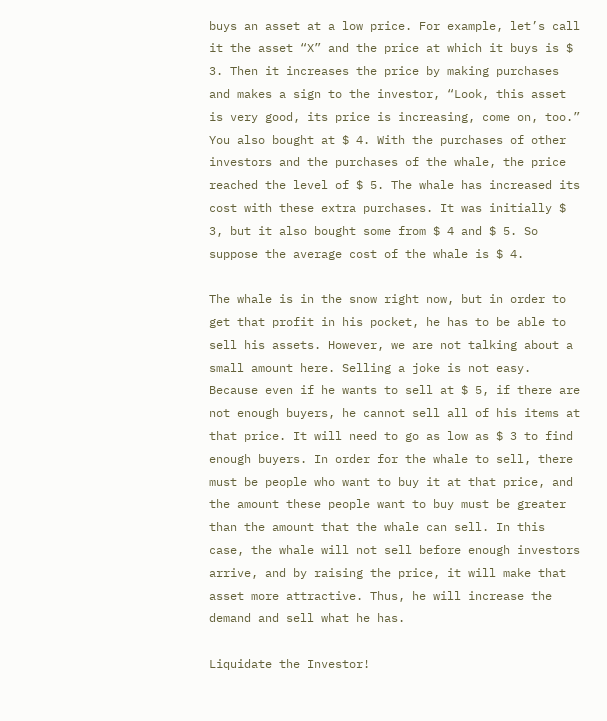buys an asset at a low price. For example, let’s call it the asset “X” and the price at which it buys is $ 3. Then it increases the price by making purchases and makes a sign to the investor, “Look, this asset is very good, its price is increasing, come on, too.” You also bought at $ 4. With the purchases of other investors and the purchases of the whale, the price reached the level of $ 5. The whale has increased its cost with these extra purchases. It was initially $ 3, but it also bought some from $ 4 and $ 5. So suppose the average cost of the whale is $ 4.

The whale is in the snow right now, but in order to get that profit in his pocket, he has to be able to sell his assets. However, we are not talking about a small amount here. Selling a joke is not easy. Because even if he wants to sell at $ 5, if there are not enough buyers, he cannot sell all of his items at that price. It will need to go as low as $ 3 to find enough buyers. In order for the whale to sell, there must be people who want to buy it at that price, and the amount these people want to buy must be greater than the amount that the whale can sell. In this case, the whale will not sell before enough investors arrive, and by raising the price, it will make that asset more attractive. Thus, he will increase the demand and sell what he has.

Liquidate the Investor!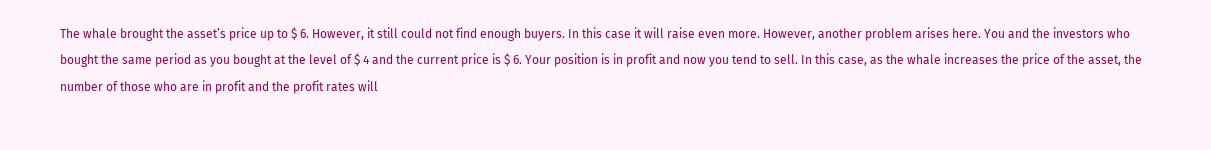The whale brought the asset’s price up to $ 6. However, it still could not find enough buyers. In this case it will raise even more. However, another problem arises here. You and the investors who bought the same period as you bought at the level of $ 4 and the current price is $ 6. Your position is in profit and now you tend to sell. In this case, as the whale increases the price of the asset, the number of those who are in profit and the profit rates will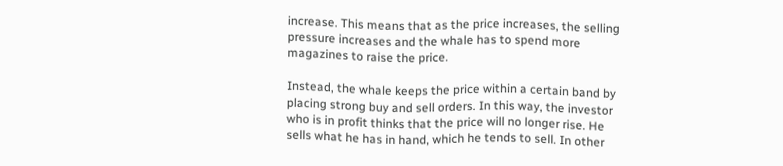increase. This means that as the price increases, the selling pressure increases and the whale has to spend more magazines to raise the price.

Instead, the whale keeps the price within a certain band by placing strong buy and sell orders. In this way, the investor who is in profit thinks that the price will no longer rise. He sells what he has in hand, which he tends to sell. In other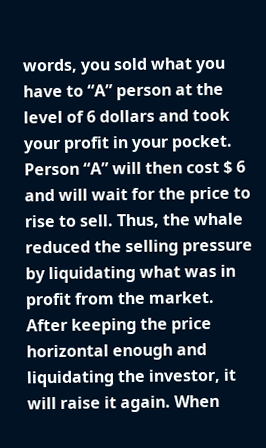words, you sold what you have to “A” person at the level of 6 dollars and took your profit in your pocket. Person “A” will then cost $ 6 and will wait for the price to rise to sell. Thus, the whale reduced the selling pressure by liquidating what was in profit from the market. After keeping the price horizontal enough and liquidating the investor, it will raise it again. When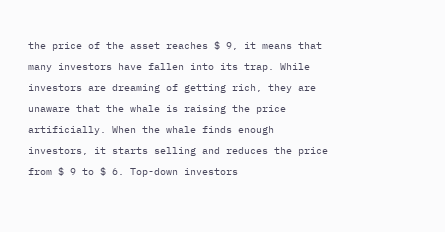the price of the asset reaches $ 9, it means that many investors have fallen into its trap. While investors are dreaming of getting rich, they are unaware that the whale is raising the price artificially. When the whale finds enough investors, it starts selling and reduces the price from $ 9 to $ 6. Top-down investors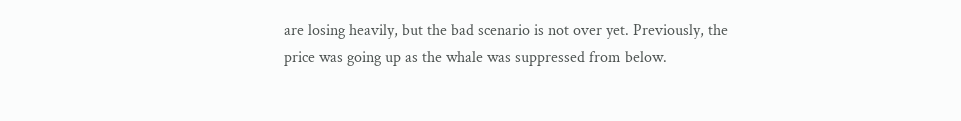are losing heavily, but the bad scenario is not over yet. Previously, the price was going up as the whale was suppressed from below.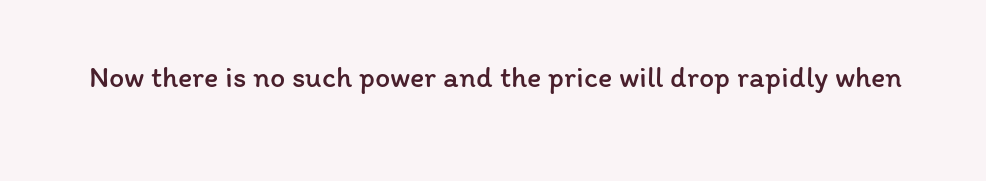Now there is no such power and the price will drop rapidly when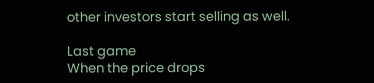other investors start selling as well.

Last game
When the price drops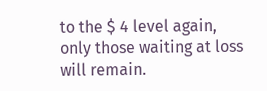to the $ 4 level again, only those waiting at loss will remain.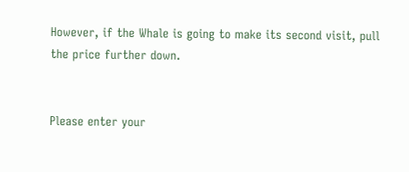However, if the Whale is going to make its second visit, pull the price further down.


Please enter your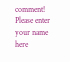comment!
Please enter your name here